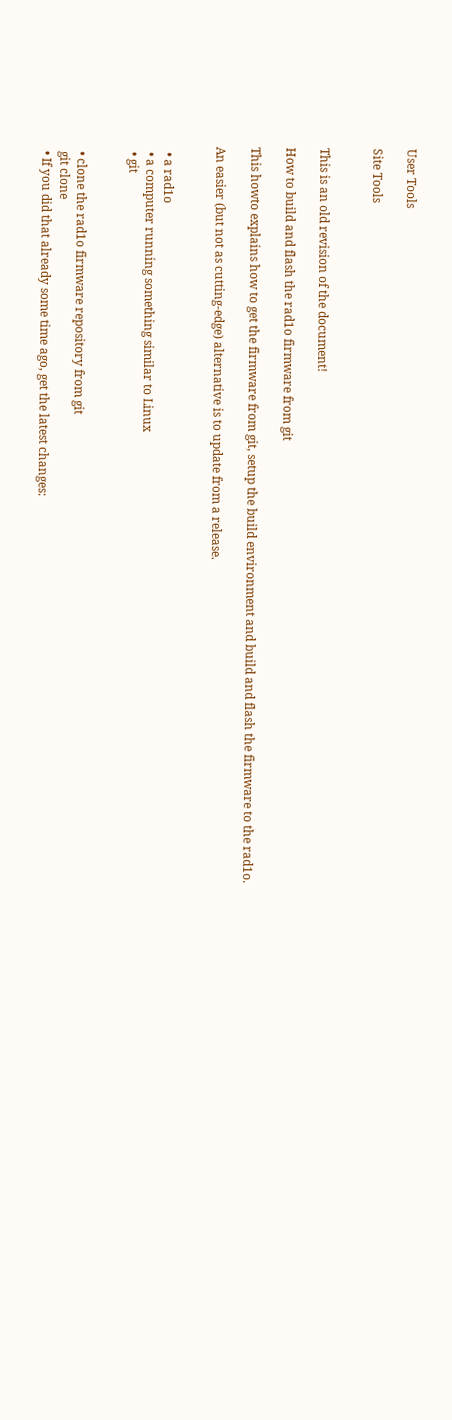User Tools

Site Tools


This is an old revision of the document!

How to build and flash the rad1o firmware from git

This howto explains how to get the firmware from git, setup the build environment and build and flash the firmware to the rad1o.

An easier (but not as cutting-edge) alternative is to update from a release.


  • a rad1o
  • a computer running something similar to Linux
  • git


  • clone the rad1o firmware repository from git
  git clone
  • If you did that already some time ago, get the latest changes: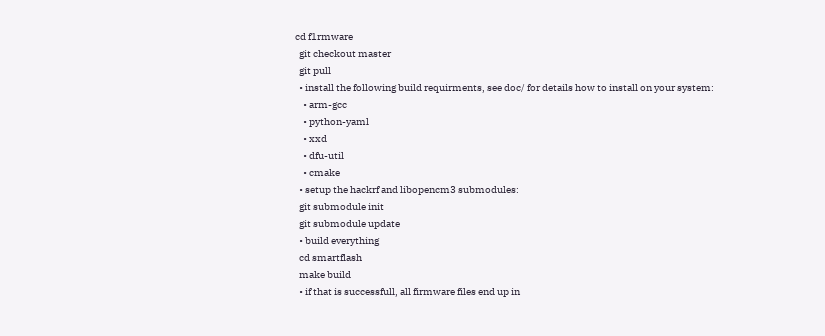cd f1rmware
  git checkout master
  git pull
  • install the following build requirments, see doc/ for details how to install on your system:
    • arm-gcc
    • python-yaml
    • xxd
    • dfu-util
    • cmake
  • setup the hackrf and libopencm3 submodules:
  git submodule init
  git submodule update
  • build everything
  cd smartflash
  make build
  • if that is successfull, all firmware files end up in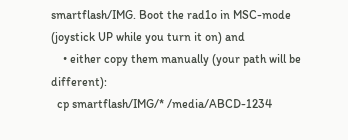smartflash/IMG. Boot the rad1o in MSC-mode (joystick UP while you turn it on) and
    • either copy them manually (your path will be different):
  cp smartflash/IMG/* /media/ABCD-1234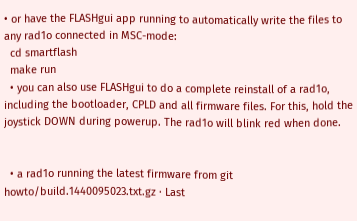• or have the FLASHgui app running to automatically write the files to any rad1o connected in MSC-mode:
  cd smartflash
  make run
  • you can also use FLASHgui to do a complete reinstall of a rad1o, including the bootloader, CPLD and all firmware files. For this, hold the joystick DOWN during powerup. The rad1o will blink red when done.


  • a rad1o running the latest firmware from git
howto/build.1440095023.txt.gz · Last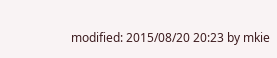modified: 2015/08/20 20:23 by mkie